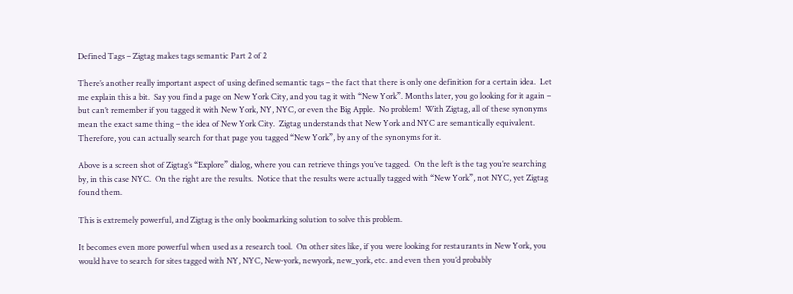Defined Tags – Zigtag makes tags semantic Part 2 of 2

There’s another really important aspect of using defined semantic tags – the fact that there is only one definition for a certain idea.  Let me explain this a bit.  Say you find a page on New York City, and you tag it with “New York”. Months later, you go looking for it again – but can’t remember if you tagged it with New York, NY, NYC, or even the Big Apple.  No problem!  With Zigtag, all of these synonyms mean the exact same thing – the idea of New York City.  Zigtag understands that New York and NYC are semantically equivalent. Therefore, you can actually search for that page you tagged “New York”, by any of the synonyms for it.

Above is a screen shot of Zigtag’s “Explore” dialog, where you can retrieve things you’ve tagged.  On the left is the tag you’re searching by, in this case NYC.  On the right are the results.  Notice that the results were actually tagged with “New York”, not NYC, yet Zigtag found them.

This is extremely powerful, and Zigtag is the only bookmarking solution to solve this problem.

It becomes even more powerful when used as a research tool.  On other sites like, if you were looking for restaurants in New York, you would have to search for sites tagged with NY, NYC, New-york, newyork, new_york, etc. and even then you’d probably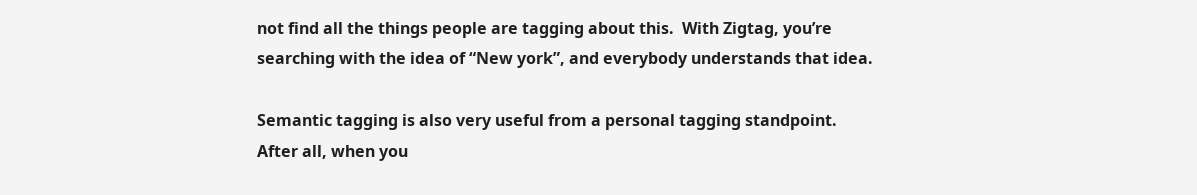not find all the things people are tagging about this.  With Zigtag, you’re searching with the idea of “New york”, and everybody understands that idea.

Semantic tagging is also very useful from a personal tagging standpoint.  After all, when you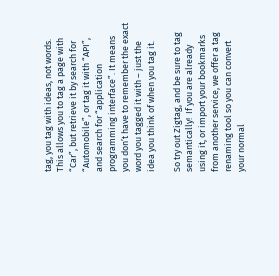tag, you tag with ideas, not words.  This allows you to tag a page with “Car”, but retrieve it by search for “Automobile”, or tag it with “API”, and search for “application programming interface”. It means you don’t have to remember the exact word you tagged it with – just the idea you think of when you tag it.

So try out Zigtag, and be sure to tag semantically!  If you are already using it, or import your bookmarks from another service, we offer a tag renaming tool so you can convert your normal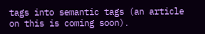tags into semantic tags (an article on this is coming soon).